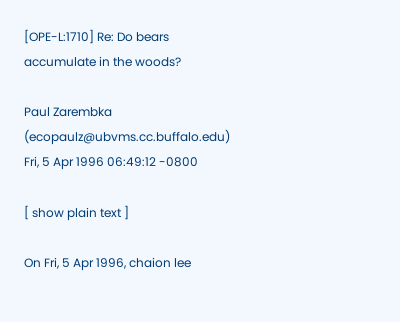[OPE-L:1710] Re: Do bears accumulate in the woods?

Paul Zarembka (ecopaulz@ubvms.cc.buffalo.edu)
Fri, 5 Apr 1996 06:49:12 -0800

[ show plain text ]

On Fri, 5 Apr 1996, chaion lee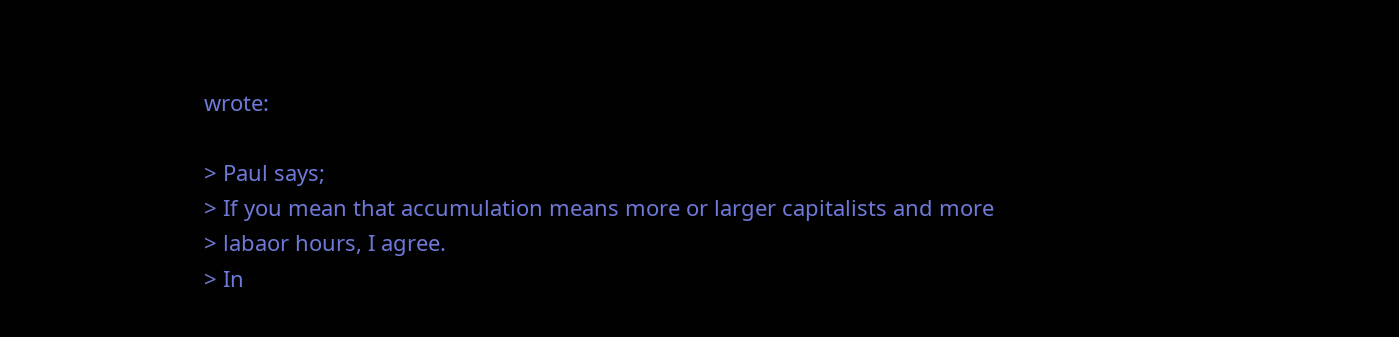wrote:

> Paul says;
> If you mean that accumulation means more or larger capitalists and more
> labaor hours, I agree.
> In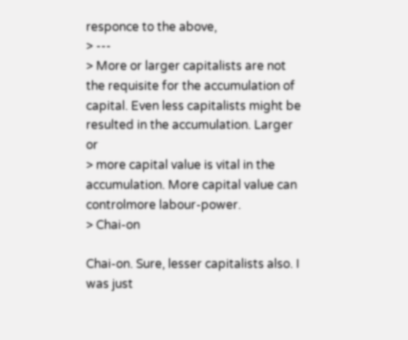responce to the above,
> ---
> More or larger capitalists are not the requisite for the accumulation of capital. Even less capitalists might be resulted in the accumulation. Larger or
> more capital value is vital in the accumulation. More capital value can controlmore labour-power.
> Chai-on

Chai-on. Sure, lesser capitalists also. I was just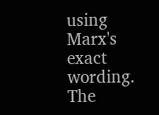using Marx's exact
wording. The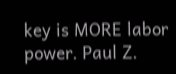key is MORE labor power. Paul Z.